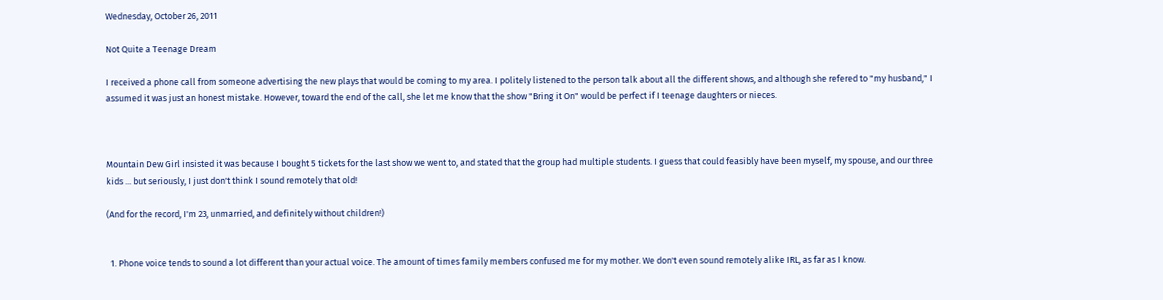Wednesday, October 26, 2011

Not Quite a Teenage Dream

I received a phone call from someone advertising the new plays that would be coming to my area. I politely listened to the person talk about all the different shows, and although she refered to "my husband," I assumed it was just an honest mistake. However, toward the end of the call, she let me know that the show "Bring it On" would be perfect if I teenage daughters or nieces.



Mountain Dew Girl insisted it was because I bought 5 tickets for the last show we went to, and stated that the group had multiple students. I guess that could feasibly have been myself, my spouse, and our three kids ... but seriously, I just don't think I sound remotely that old!

(And for the record, I'm 23, unmarried, and definitely without children!)


  1. Phone voice tends to sound a lot different than your actual voice. The amount of times family members confused me for my mother. We don't even sound remotely alike IRL, as far as I know.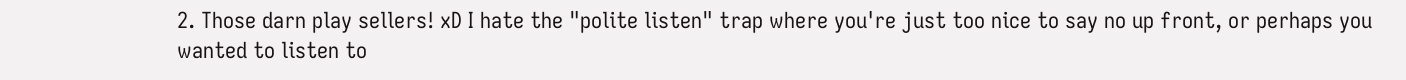2. Those darn play sellers! xD I hate the "polite listen" trap where you're just too nice to say no up front, or perhaps you wanted to listen to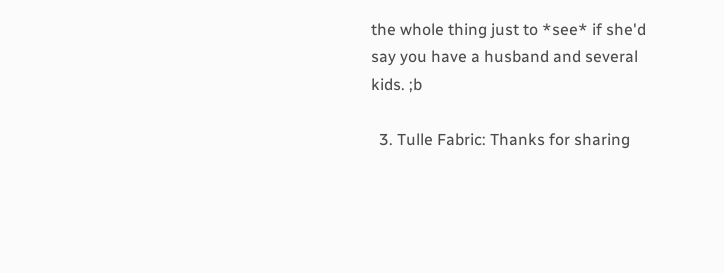the whole thing just to *see* if she'd say you have a husband and several kids. ;b

  3. Tulle Fabric: Thanks for sharing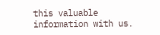this valuable information with us.